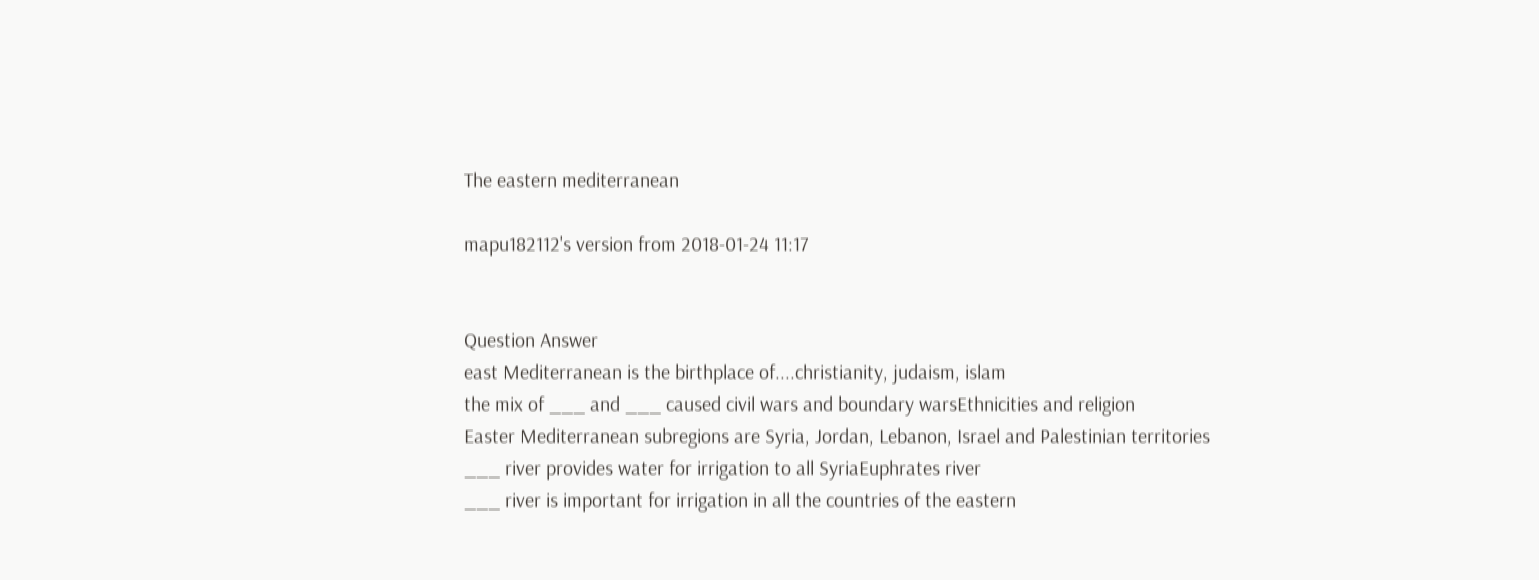The eastern mediterranean

mapu182112's version from 2018-01-24 11:17


Question Answer
east Mediterranean is the birthplace of....christianity, judaism, islam
the mix of ___ and ___ caused civil wars and boundary warsEthnicities and religion
Easter Mediterranean subregions are Syria, Jordan, Lebanon, Israel and Palestinian territories
___ river provides water for irrigation to all SyriaEuphrates river
___ river is important for irrigation in all the countries of the eastern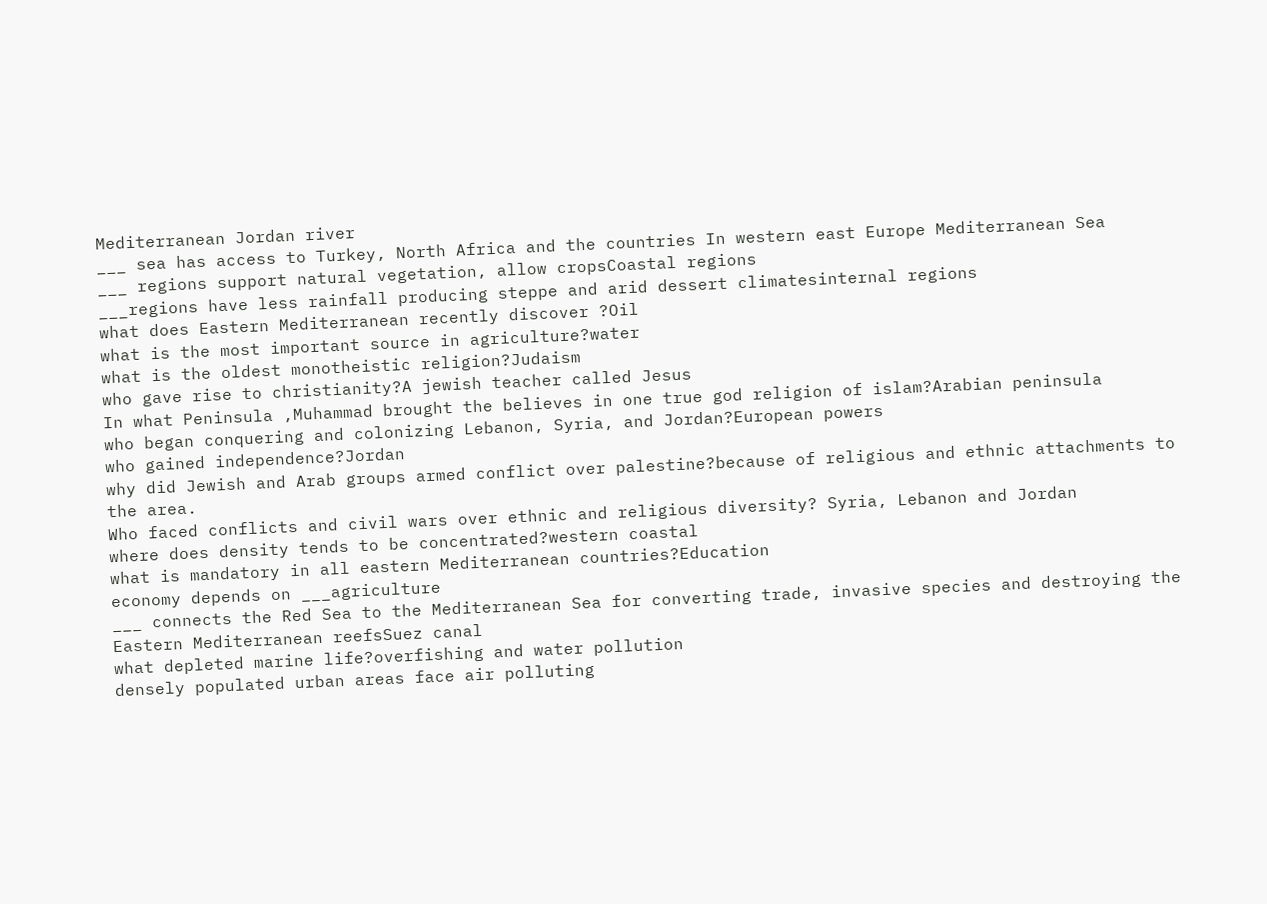Mediterranean Jordan river
___ sea has access to Turkey, North Africa and the countries In western east Europe Mediterranean Sea
___ regions support natural vegetation, allow cropsCoastal regions
___regions have less rainfall producing steppe and arid dessert climatesinternal regions
what does Eastern Mediterranean recently discover ?Oil
what is the most important source in agriculture?water
what is the oldest monotheistic religion?Judaism
who gave rise to christianity?A jewish teacher called Jesus
In what Peninsula ,Muhammad brought the believes in one true god religion of islam?Arabian peninsula
who began conquering and colonizing Lebanon, Syria, and Jordan?European powers
who gained independence?Jordan
why did Jewish and Arab groups armed conflict over palestine?because of religious and ethnic attachments to the area.
Who faced conflicts and civil wars over ethnic and religious diversity? Syria, Lebanon and Jordan
where does density tends to be concentrated?western coastal
what is mandatory in all eastern Mediterranean countries?Education
economy depends on ___agriculture
___ connects the Red Sea to the Mediterranean Sea for converting trade, invasive species and destroying the Eastern Mediterranean reefsSuez canal
what depleted marine life?overfishing and water pollution
densely populated urban areas face air polluting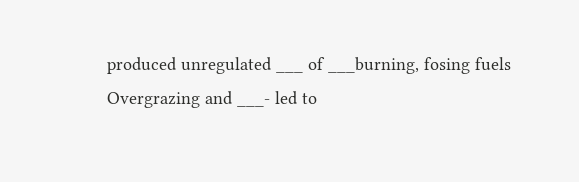produced unregulated ___ of ___burning, fosing fuels
Overgrazing and ___- led to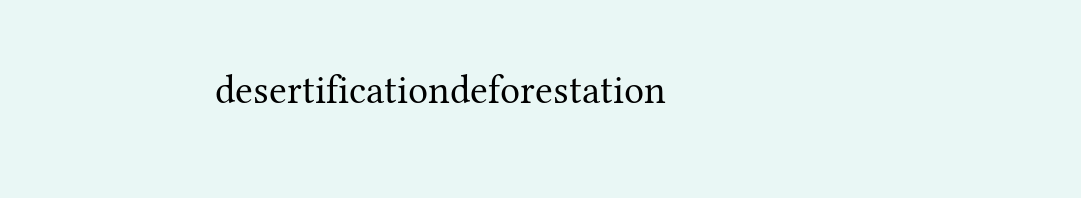desertificationdeforestation